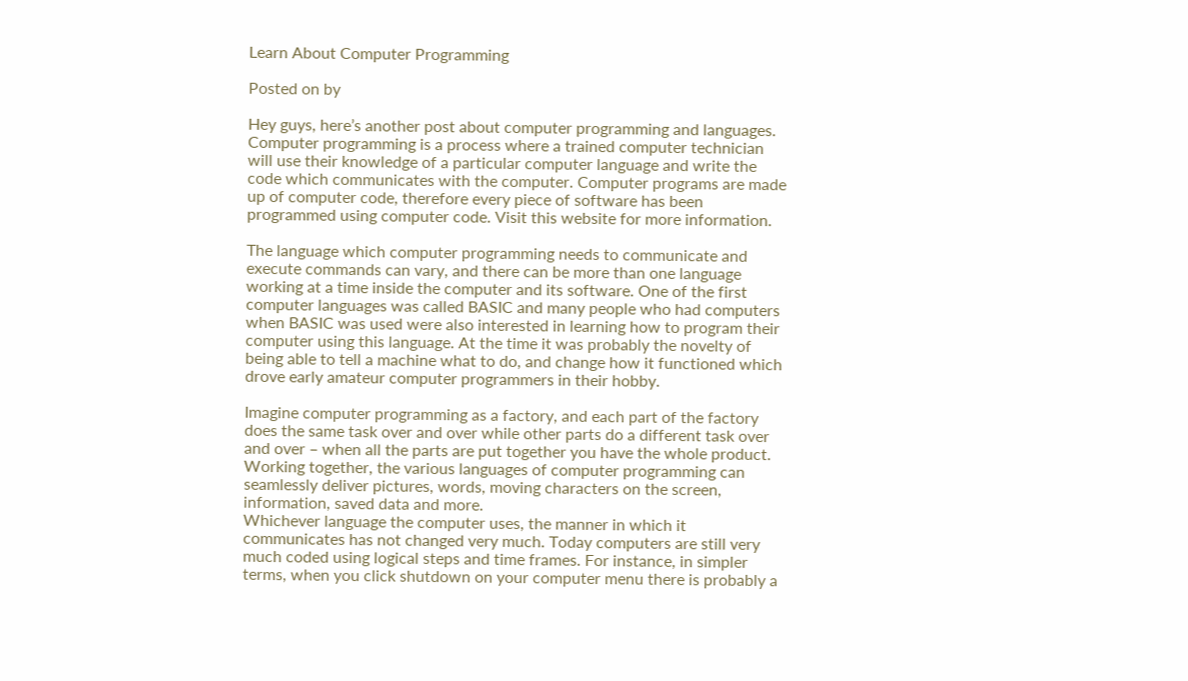Learn About Computer Programming

Posted on by

Hey guys, here’s another post about computer programming and languages.  Computer programming is a process where a trained computer technician will use their knowledge of a particular computer language and write the code which communicates with the computer. Computer programs are made up of computer code, therefore every piece of software has been programmed using computer code. Visit this website for more information.

The language which computer programming needs to communicate and execute commands can vary, and there can be more than one language working at a time inside the computer and its software. One of the first computer languages was called BASIC and many people who had computers when BASIC was used were also interested in learning how to program their computer using this language. At the time it was probably the novelty of being able to tell a machine what to do, and change how it functioned which drove early amateur computer programmers in their hobby.

Imagine computer programming as a factory, and each part of the factory does the same task over and over while other parts do a different task over and over – when all the parts are put together you have the whole product. Working together, the various languages of computer programming can seamlessly deliver pictures, words, moving characters on the screen, information, saved data and more.
Whichever language the computer uses, the manner in which it communicates has not changed very much. Today computers are still very much coded using logical steps and time frames. For instance, in simpler terms, when you click shutdown on your computer menu there is probably a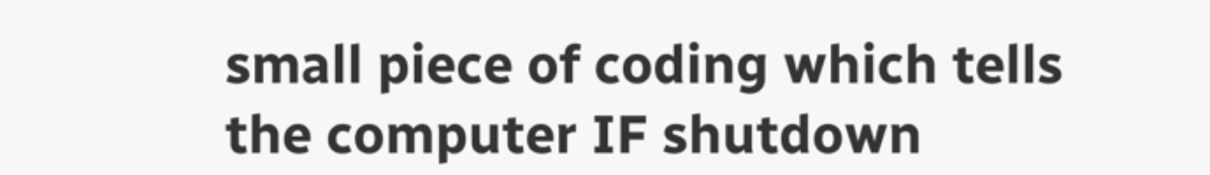small piece of coding which tells the computer IF shutdown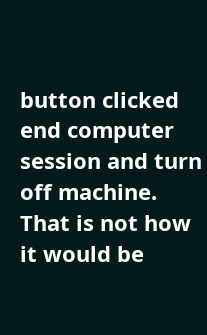button clicked end computer session and turn off machine. That is not how it would be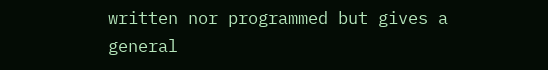written nor programmed but gives a general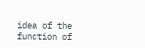idea of the function of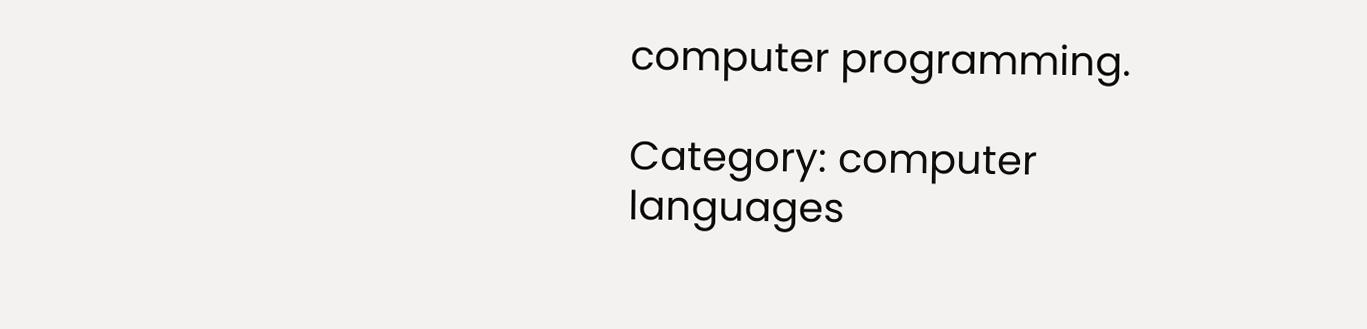computer programming.

Category: computer languages